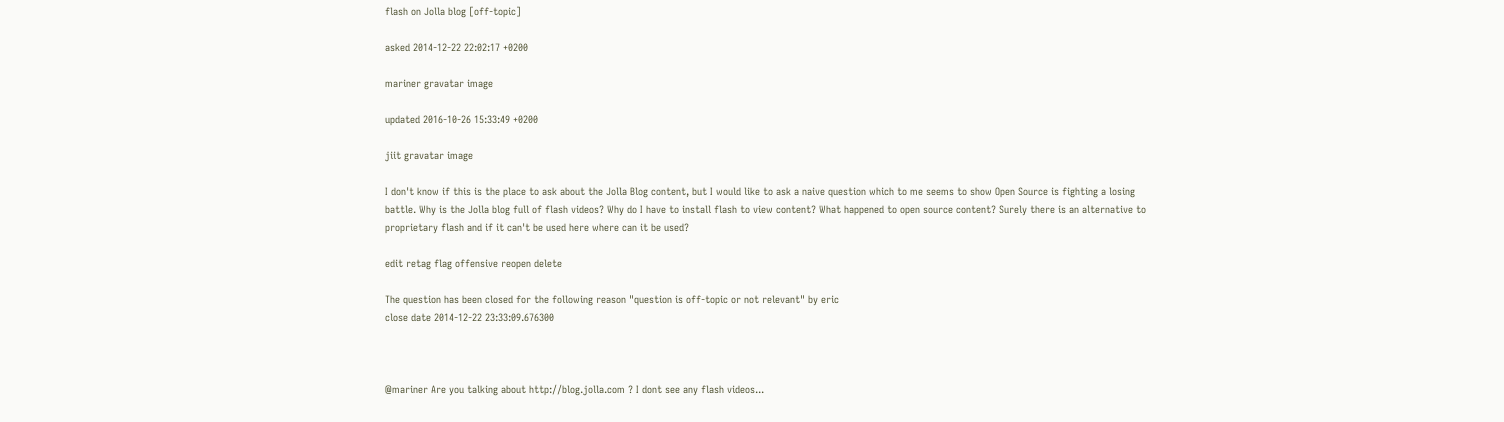flash on Jolla blog [off-topic]

asked 2014-12-22 22:02:17 +0200

mariner gravatar image

updated 2016-10-26 15:33:49 +0200

jiit gravatar image

I don't know if this is the place to ask about the Jolla Blog content, but I would like to ask a naive question which to me seems to show Open Source is fighting a losing battle. Why is the Jolla blog full of flash videos? Why do I have to install flash to view content? What happened to open source content? Surely there is an alternative to proprietary flash and if it can't be used here where can it be used?

edit retag flag offensive reopen delete

The question has been closed for the following reason "question is off-topic or not relevant" by eric
close date 2014-12-22 23:33:09.676300



@mariner Are you talking about http://blog.jolla.com ? I dont see any flash videos...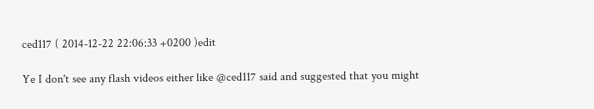ced117 ( 2014-12-22 22:06:33 +0200 )edit

Ye I don't see any flash videos either like @ced117 said and suggested that you might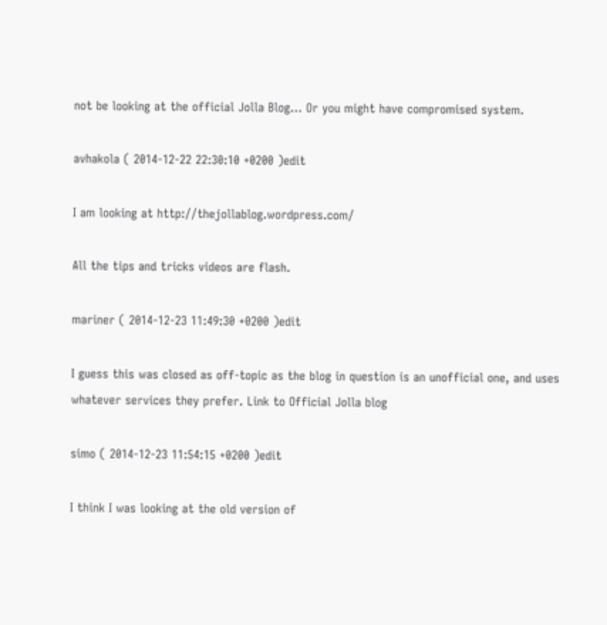not be looking at the official Jolla Blog... Or you might have compromised system.

avhakola ( 2014-12-22 22:30:10 +0200 )edit

I am looking at http://thejollablog.wordpress.com/

All the tips and tricks videos are flash.

mariner ( 2014-12-23 11:49:30 +0200 )edit

I guess this was closed as off-topic as the blog in question is an unofficial one, and uses whatever services they prefer. Link to Official Jolla blog

simo ( 2014-12-23 11:54:15 +0200 )edit

I think I was looking at the old version of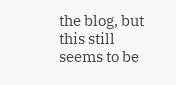the blog, but this still seems to be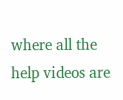where all the help videos are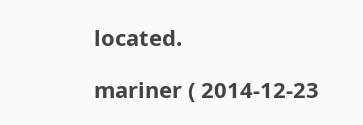located.

mariner ( 2014-12-23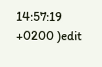14:57:19 +0200 )edit